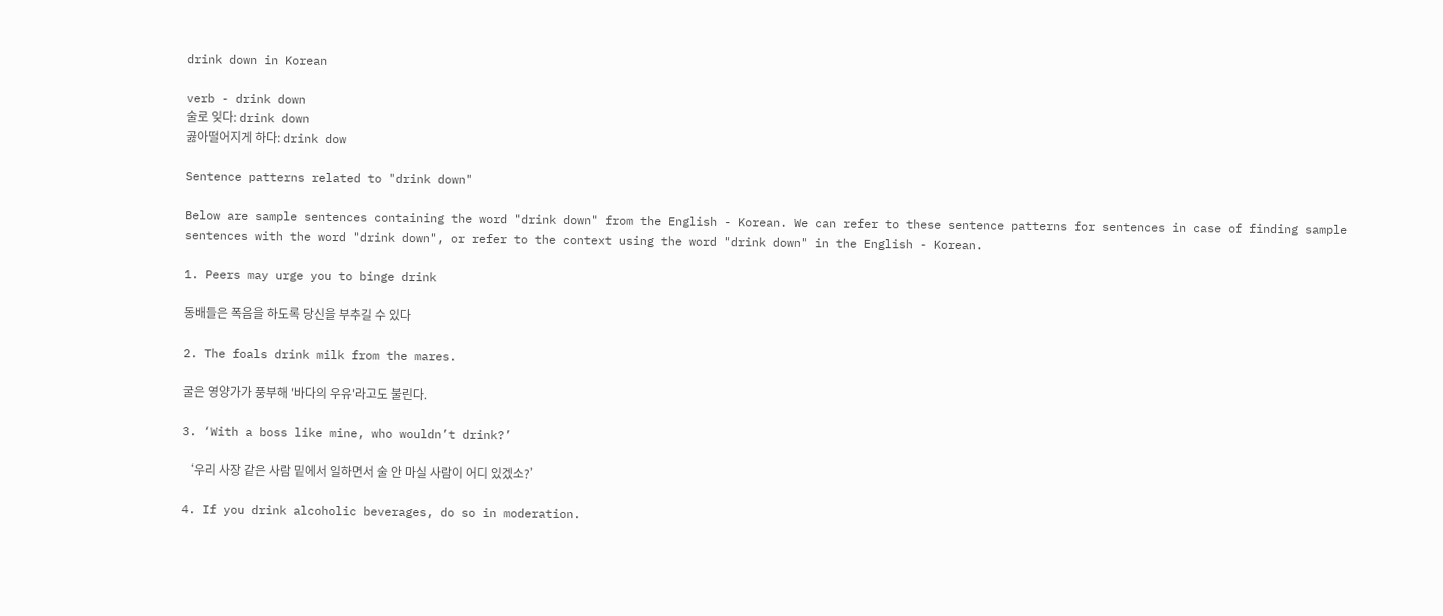drink down in Korean

verb - drink down
술로 잊다: drink down
곯아떨어지게 하다: drink dow

Sentence patterns related to "drink down"

Below are sample sentences containing the word "drink down" from the English - Korean. We can refer to these sentence patterns for sentences in case of finding sample sentences with the word "drink down", or refer to the context using the word "drink down" in the English - Korean.

1. Peers may urge you to binge drink

동배들은 폭음을 하도록 당신을 부추길 수 있다

2. The foals drink milk from the mares.

굴은 영양가가 풍부해 '바다의 우유'라고도 불린다.

3. ‘With a boss like mine, who wouldn’t drink?’

‘우리 사장 같은 사람 밑에서 일하면서 술 안 마실 사람이 어디 있겠소?’

4. If you drink alcoholic beverages, do so in moderation.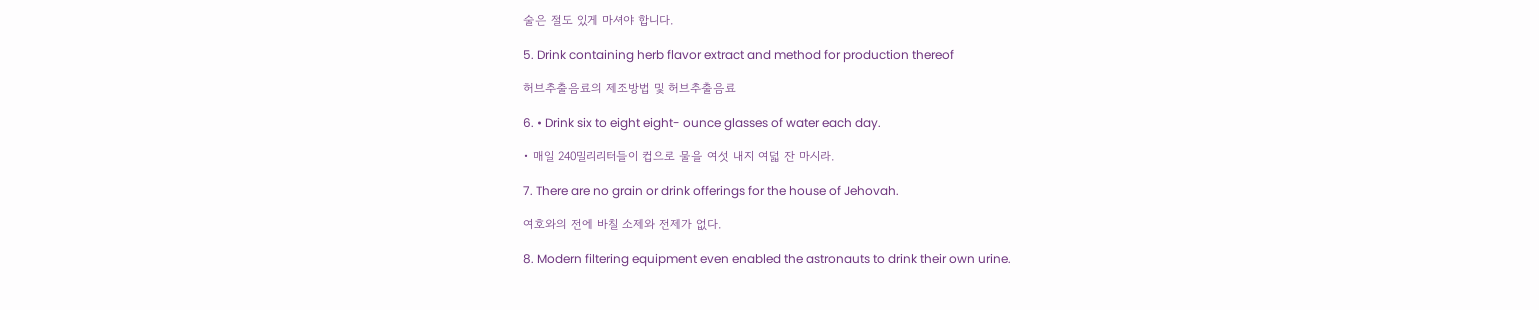술은 절도 있게 마셔야 합니다.

5. Drink containing herb flavor extract and method for production thereof

허브추출음료의 제조방법 및 허브추출음료

6. • Drink six to eight eight- ounce glasses of water each day.

• 매일 240밀리리터들이 컵으로 물을 여섯 내지 여덟 잔 마시라.

7. There are no grain or drink offerings for the house of Jehovah.

여호와의 전에 바칠 소제와 전제가 없다.

8. Modern filtering equipment even enabled the astronauts to drink their own urine.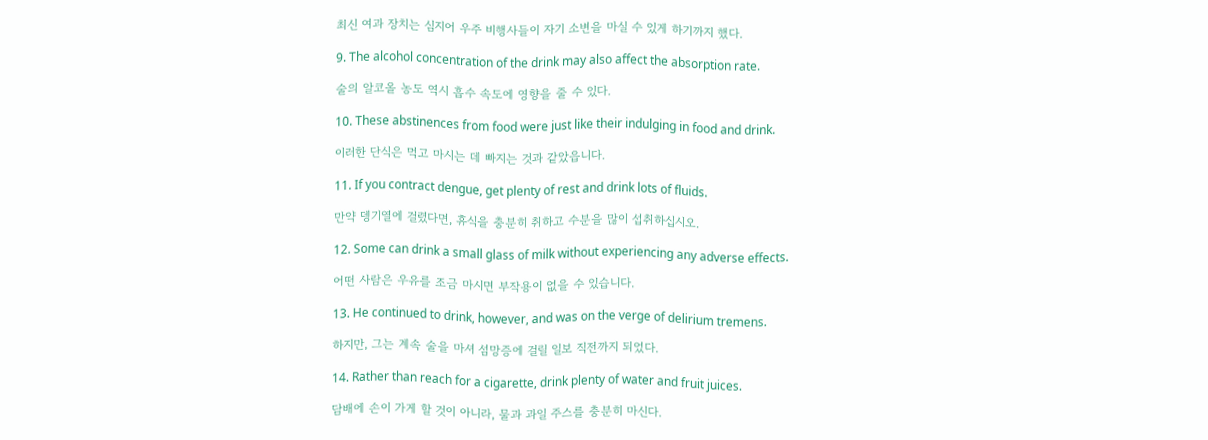최신 여과 장치는 심지어 우주 비행사들이 자기 소변을 마실 수 있게 하기까지 했다.

9. The alcohol concentration of the drink may also affect the absorption rate.

술의 알코올 농도 역시 흡수 속도에 영향을 줄 수 있다.

10. These abstinences from food were just like their indulging in food and drink.

이러한 단식은 먹고 마시는 데 빠지는 것과 같았읍니다.

11. If you contract dengue, get plenty of rest and drink lots of fluids.

만약 뎅기열에 걸렸다면, 휴식을 충분히 취하고 수분을 많이 섭취하십시오.

12. Some can drink a small glass of milk without experiencing any adverse effects.

어떤 사람은 우유를 조금 마시면 부작용이 없을 수 있습니다.

13. He continued to drink, however, and was on the verge of delirium tremens.

하지만, 그는 계속 술을 마셔 섬망증에 걸릴 일보 직전까지 되었다.

14. Rather than reach for a cigarette, drink plenty of water and fruit juices.

담배에 손이 가게 할 것이 아니라, 물과 과일 주스를 충분히 마신다.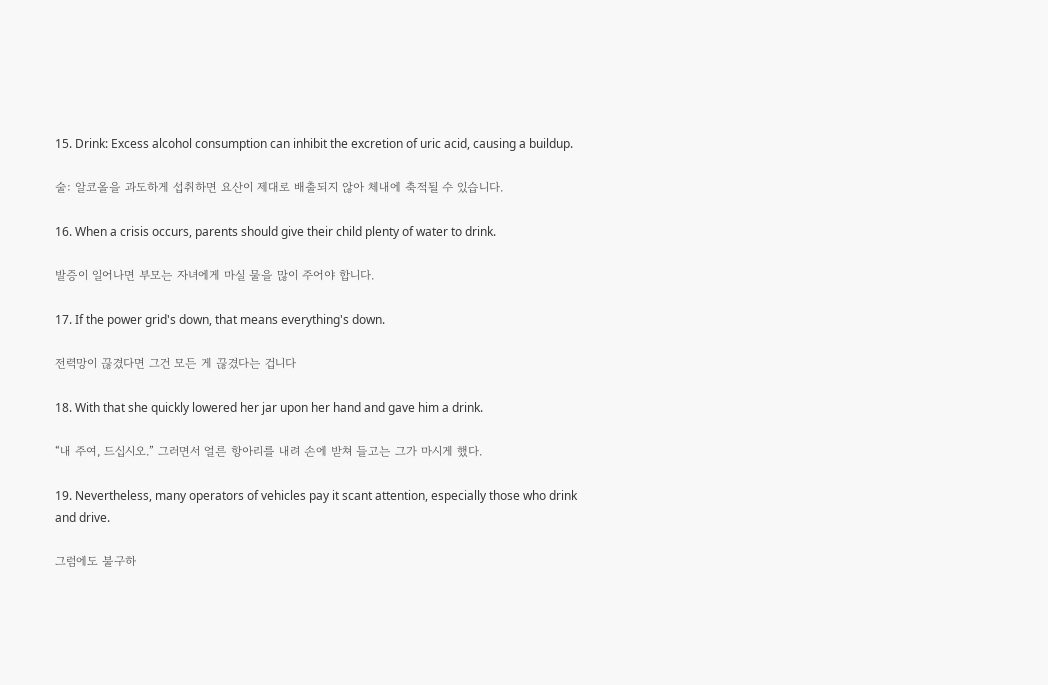15. Drink: Excess alcohol consumption can inhibit the excretion of uric acid, causing a buildup.

술: 알코올을 과도하게 섭취하면 요산이 제대로 배출되지 않아 체내에 축적될 수 있습니다.

16. When a crisis occurs, parents should give their child plenty of water to drink.

발증이 일어나면 부모는 자녀에게 마실 물을 많이 주어야 합니다.

17. If the power grid's down, that means everything's down.

전력망이 끊겼다면 그건 모든 게 끊겼다는 겁니다

18. With that she quickly lowered her jar upon her hand and gave him a drink.

“내 주여, 드십시오.” 그러면서 얼른 항아리를 내려 손에 받쳐 들고는 그가 마시게 했다.

19. Nevertheless, many operators of vehicles pay it scant attention, especially those who drink and drive.

그럼에도 불구하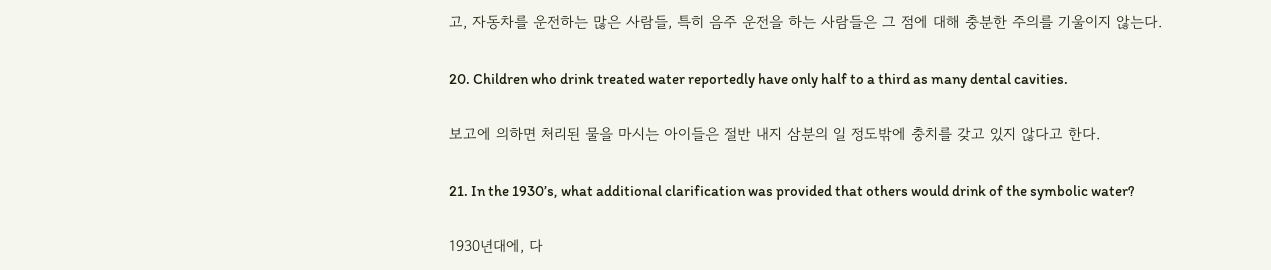고, 자동차를 운전하는 많은 사람들, 특히 음주 운전을 하는 사람들은 그 점에 대해 충분한 주의를 기울이지 않는다.

20. Children who drink treated water reportedly have only half to a third as many dental cavities.

보고에 의하면 처리된 물을 마시는 아이들은 절반 내지 삼분의 일 정도밖에 충치를 갖고 있지 않다고 한다.

21. In the 1930’s, what additional clarification was provided that others would drink of the symbolic water?

1930년대에, 다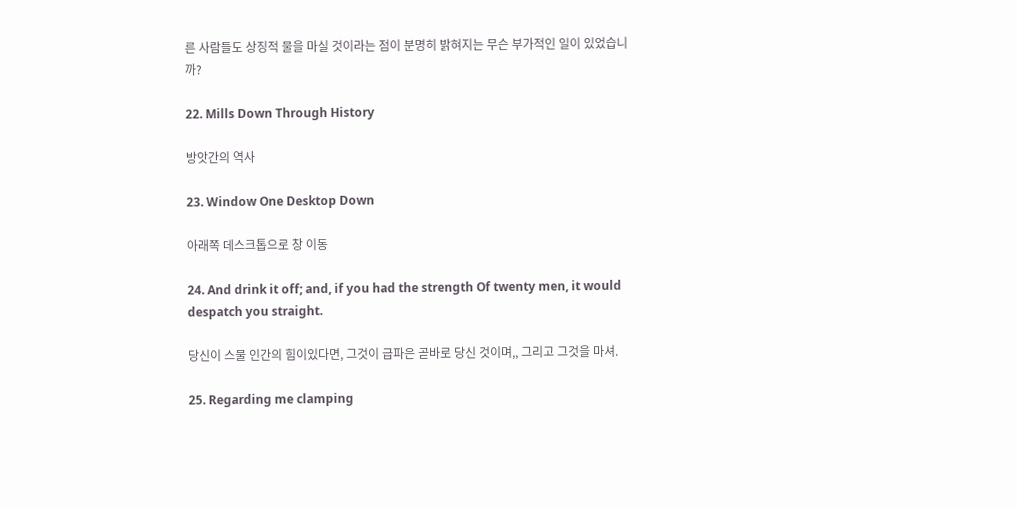른 사람들도 상징적 물을 마실 것이라는 점이 분명히 밝혀지는 무슨 부가적인 일이 있었습니까?

22. Mills Down Through History

방앗간의 역사

23. Window One Desktop Down

아래쪽 데스크톱으로 창 이동

24. And drink it off; and, if you had the strength Of twenty men, it would despatch you straight.

당신이 스물 인간의 힘이있다면, 그것이 급파은 곧바로 당신 것이며,, 그리고 그것을 마셔.

25. Regarding me clamping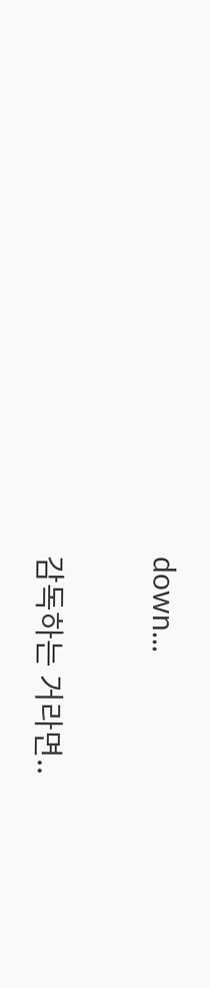down...

감독하는 거라면..